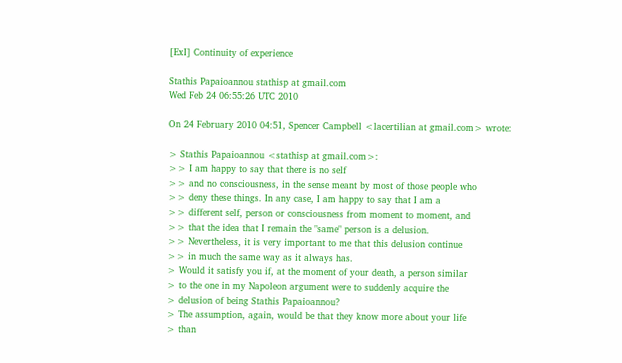[ExI] Continuity of experience

Stathis Papaioannou stathisp at gmail.com
Wed Feb 24 06:55:26 UTC 2010

On 24 February 2010 04:51, Spencer Campbell <lacertilian at gmail.com> wrote:

> Stathis Papaioannou <stathisp at gmail.com>:
>> I am happy to say that there is no self
>> and no consciousness, in the sense meant by most of those people who
>> deny these things. In any case, I am happy to say that I am a
>> different self, person or consciousness from moment to moment, and
>> that the idea that I remain the "same" person is a delusion.
>> Nevertheless, it is very important to me that this delusion continue
>> in much the same way as it always has.
> Would it satisfy you if, at the moment of your death, a person similar
> to the one in my Napoleon argument were to suddenly acquire the
> delusion of being Stathis Papaioannou?
> The assumption, again, would be that they know more about your life
> than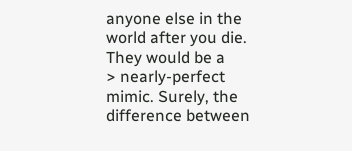anyone else in the world after you die. They would be a
> nearly-perfect mimic. Surely, the difference between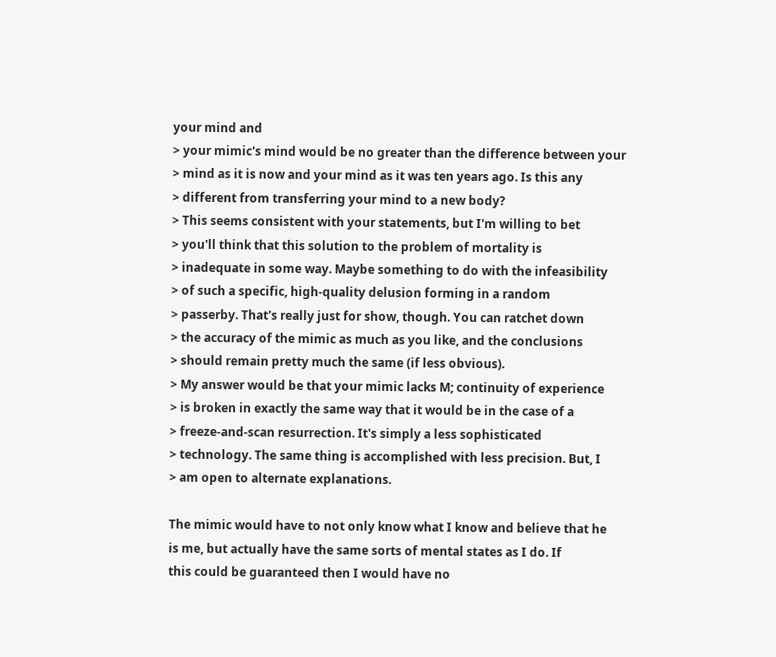your mind and
> your mimic's mind would be no greater than the difference between your
> mind as it is now and your mind as it was ten years ago. Is this any
> different from transferring your mind to a new body?
> This seems consistent with your statements, but I'm willing to bet
> you'll think that this solution to the problem of mortality is
> inadequate in some way. Maybe something to do with the infeasibility
> of such a specific, high-quality delusion forming in a random
> passerby. That's really just for show, though. You can ratchet down
> the accuracy of the mimic as much as you like, and the conclusions
> should remain pretty much the same (if less obvious).
> My answer would be that your mimic lacks M; continuity of experience
> is broken in exactly the same way that it would be in the case of a
> freeze-and-scan resurrection. It's simply a less sophisticated
> technology. The same thing is accomplished with less precision. But, I
> am open to alternate explanations.

The mimic would have to not only know what I know and believe that he
is me, but actually have the same sorts of mental states as I do. If
this could be guaranteed then I would have no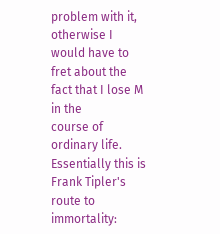problem with it,
otherwise I would have to fret about the fact that I lose M in the
course of ordinary life. Essentially this is Frank Tipler's route to
immortality: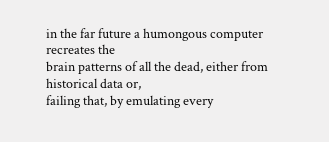in the far future a humongous computer recreates the
brain patterns of all the dead, either from historical data or,
failing that, by emulating every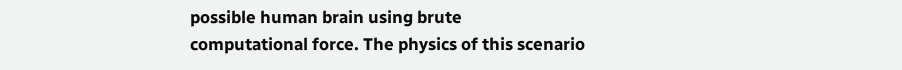possible human brain using brute
computational force. The physics of this scenario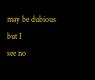may be dubious but I
see no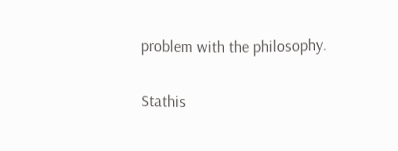problem with the philosophy.

Stathis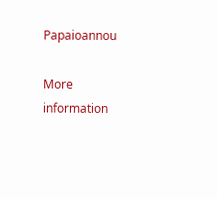Papaioannou

More information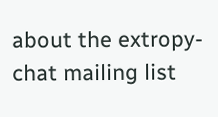about the extropy-chat mailing list